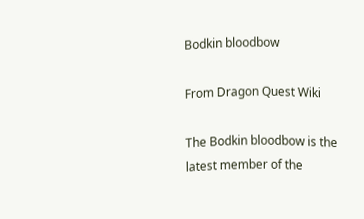Bodkin bloodbow

From Dragon Quest Wiki

The Bodkin bloodbow is the latest member of the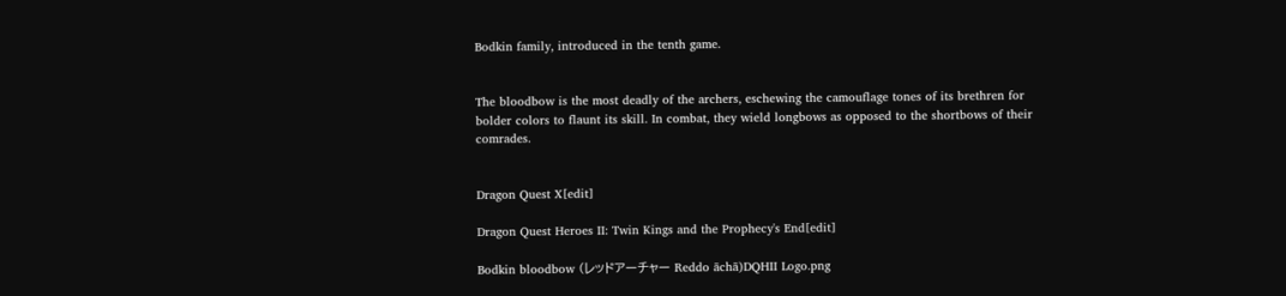Bodkin family, introduced in the tenth game.


The bloodbow is the most deadly of the archers, eschewing the camouflage tones of its brethren for bolder colors to flaunt its skill. In combat, they wield longbows as opposed to the shortbows of their comrades.


Dragon Quest X[edit]

Dragon Quest Heroes II: Twin Kings and the Prophecy's End[edit]

Bodkin bloodbow (レッドアーチャー Reddo āchā)DQHII Logo.png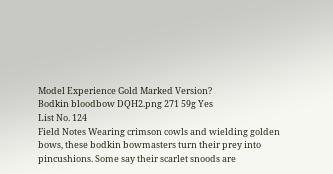Model Experience Gold Marked Version?
Bodkin bloodbow DQH2.png 271 59g Yes
List No. 124
Field Notes Wearing crimson cowls and wielding golden bows, these bodkin bowmasters turn their prey into pincushions. Some say their scarlet snoods are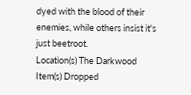dyed with the blood of their enemies, while others insist it's just beetroot.
Location(s) The Darkwood
Item(s) Dropped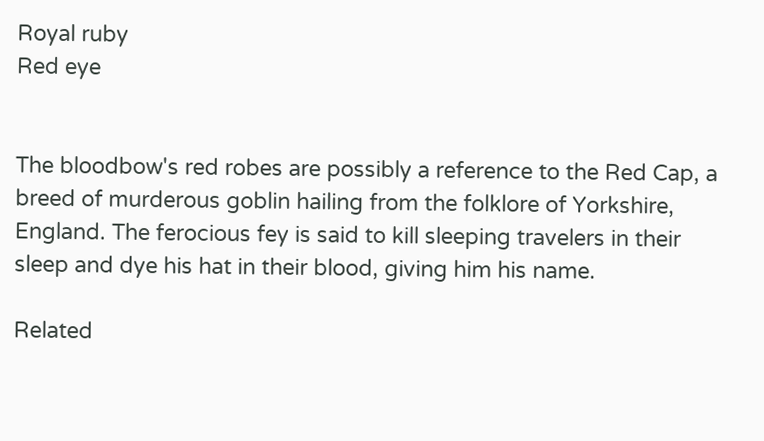Royal ruby
Red eye


The bloodbow's red robes are possibly a reference to the Red Cap, a breed of murderous goblin hailing from the folklore of Yorkshire, England. The ferocious fey is said to kill sleeping travelers in their sleep and dye his hat in their blood, giving him his name.

Related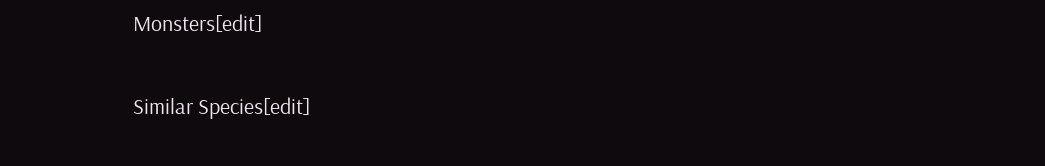Monsters[edit]

Similar Species[edit]